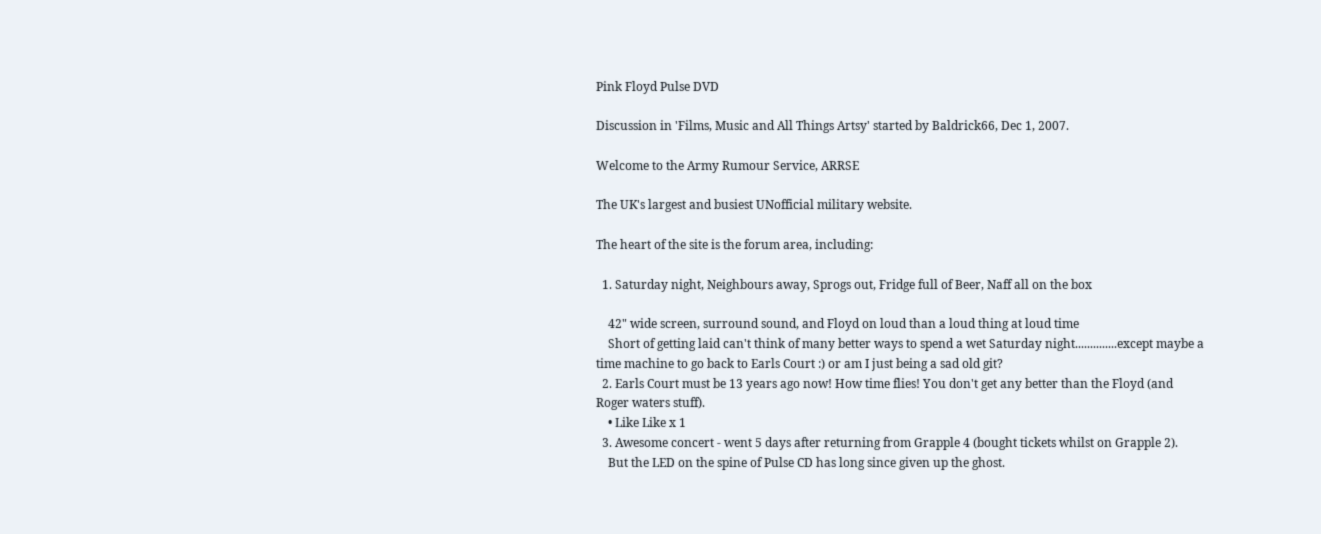Pink Floyd Pulse DVD

Discussion in 'Films, Music and All Things Artsy' started by Baldrick66, Dec 1, 2007.

Welcome to the Army Rumour Service, ARRSE

The UK's largest and busiest UNofficial military website.

The heart of the site is the forum area, including:

  1. Saturday night, Neighbours away, Sprogs out, Fridge full of Beer, Naff all on the box

    42" wide screen, surround sound, and Floyd on loud than a loud thing at loud time
    Short of getting laid can't think of many better ways to spend a wet Saturday night..............except maybe a time machine to go back to Earls Court :) or am I just being a sad old git?
  2. Earls Court must be 13 years ago now! How time flies! You don't get any better than the Floyd (and Roger waters stuff).
    • Like Like x 1
  3. Awesome concert - went 5 days after returning from Grapple 4 (bought tickets whilst on Grapple 2).
    But the LED on the spine of Pulse CD has long since given up the ghost.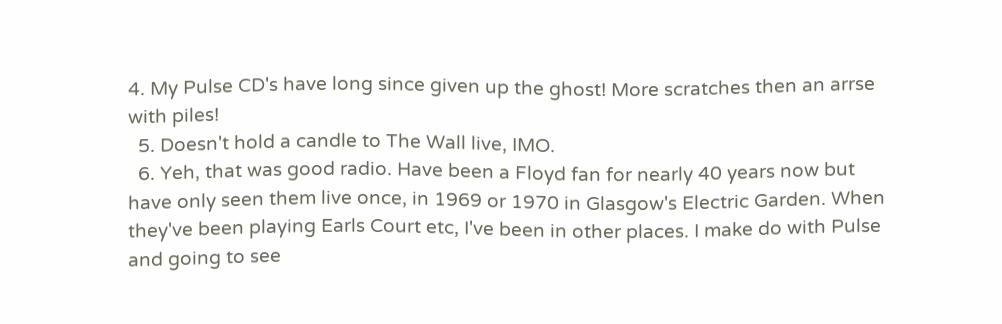4. My Pulse CD's have long since given up the ghost! More scratches then an arrse with piles!
  5. Doesn't hold a candle to The Wall live, IMO.
  6. Yeh, that was good radio. Have been a Floyd fan for nearly 40 years now but have only seen them live once, in 1969 or 1970 in Glasgow's Electric Garden. When they've been playing Earls Court etc, I've been in other places. I make do with Pulse and going to see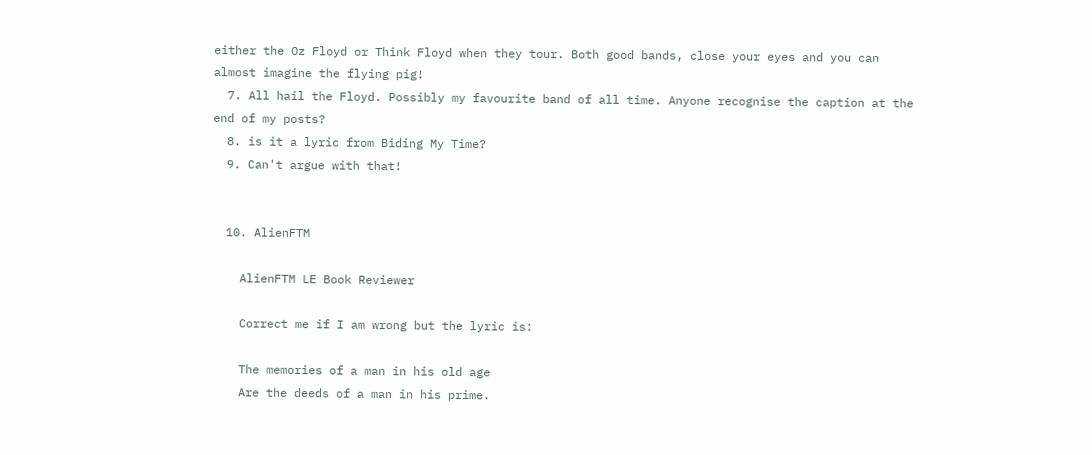either the Oz Floyd or Think Floyd when they tour. Both good bands, close your eyes and you can almost imagine the flying pig!
  7. All hail the Floyd. Possibly my favourite band of all time. Anyone recognise the caption at the end of my posts?
  8. is it a lyric from Biding My Time?
  9. Can't argue with that!


  10. AlienFTM

    AlienFTM LE Book Reviewer

    Correct me if I am wrong but the lyric is:

    The memories of a man in his old age
    Are the deeds of a man in his prime.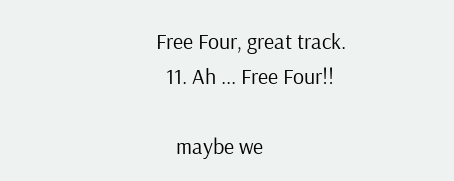Free Four, great track.
  11. Ah ... Free Four!!

    maybe we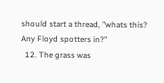should start a thread, "whats this? Any Floyd spotters in?"
  12. The grass was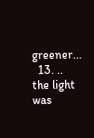greener...
  13. .. the light was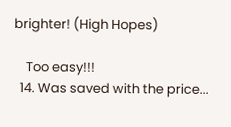brighter! (High Hopes)

    Too easy!!!
  14. Was saved with the price...